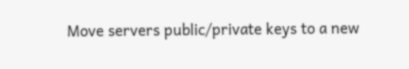Move servers public/private keys to a new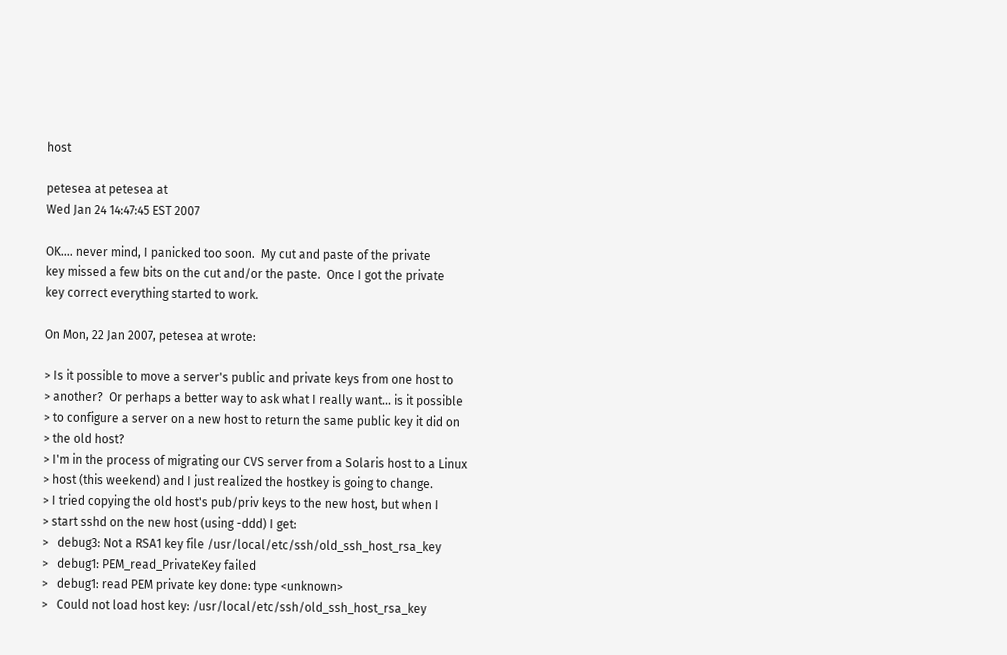host

petesea at petesea at
Wed Jan 24 14:47:45 EST 2007

OK.... never mind, I panicked too soon.  My cut and paste of the private
key missed a few bits on the cut and/or the paste.  Once I got the private
key correct everything started to work.

On Mon, 22 Jan 2007, petesea at wrote:

> Is it possible to move a server's public and private keys from one host to
> another?  Or perhaps a better way to ask what I really want... is it possible
> to configure a server on a new host to return the same public key it did on
> the old host?
> I'm in the process of migrating our CVS server from a Solaris host to a Linux
> host (this weekend) and I just realized the hostkey is going to change.
> I tried copying the old host's pub/priv keys to the new host, but when I
> start sshd on the new host (using -ddd) I get:
>   debug3: Not a RSA1 key file /usr/local/etc/ssh/old_ssh_host_rsa_key
>   debug1: PEM_read_PrivateKey failed
>   debug1: read PEM private key done: type <unknown>
>   Could not load host key: /usr/local/etc/ssh/old_ssh_host_rsa_key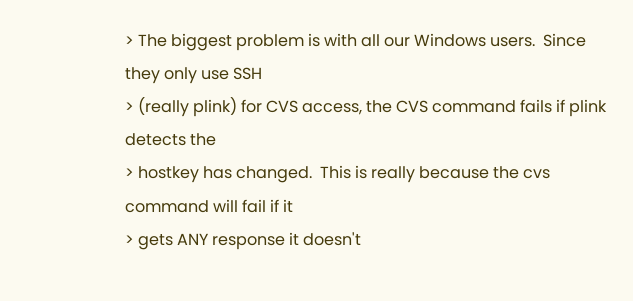> The biggest problem is with all our Windows users.  Since they only use SSH
> (really plink) for CVS access, the CVS command fails if plink detects the
> hostkey has changed.  This is really because the cvs command will fail if it
> gets ANY response it doesn't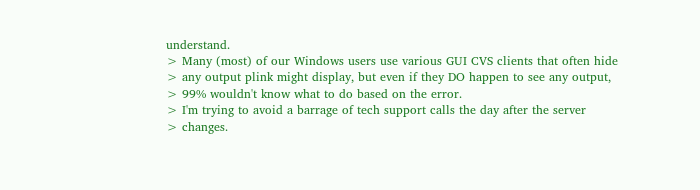understand.
> Many (most) of our Windows users use various GUI CVS clients that often hide
> any output plink might display, but even if they DO happen to see any output,
> 99% wouldn't know what to do based on the error.
> I'm trying to avoid a barrage of tech support calls the day after the server
> changes.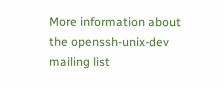More information about the openssh-unix-dev mailing list